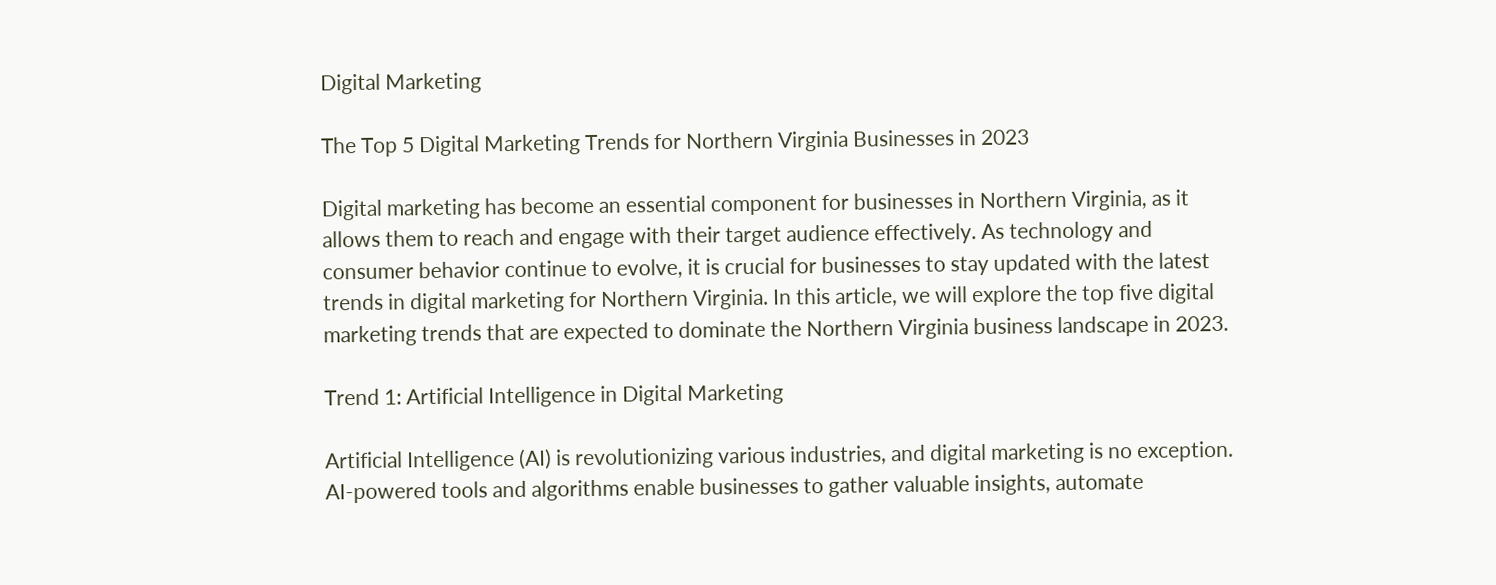Digital Marketing

The Top 5 Digital Marketing Trends for Northern Virginia Businesses in 2023

Digital marketing has become an essential component for businesses in Northern Virginia, as it allows them to reach and engage with their target audience effectively. As technology and consumer behavior continue to evolve, it is crucial for businesses to stay updated with the latest trends in digital marketing for Northern Virginia. In this article, we will explore the top five digital marketing trends that are expected to dominate the Northern Virginia business landscape in 2023.

Trend 1: Artificial Intelligence in Digital Marketing

Artificial Intelligence (AI) is revolutionizing various industries, and digital marketing is no exception. AI-powered tools and algorithms enable businesses to gather valuable insights, automate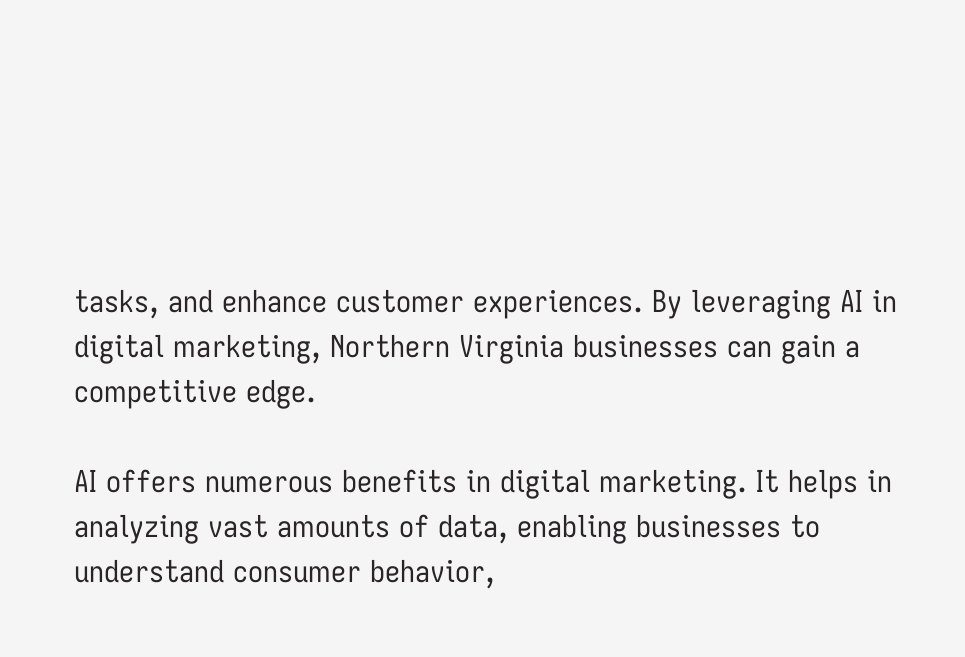tasks, and enhance customer experiences. By leveraging AI in digital marketing, Northern Virginia businesses can gain a competitive edge.

AI offers numerous benefits in digital marketing. It helps in analyzing vast amounts of data, enabling businesses to understand consumer behavior,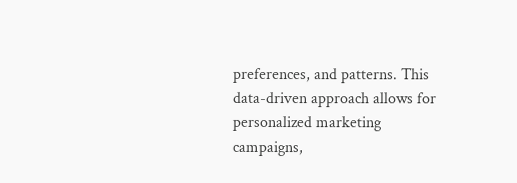preferences, and patterns. This data-driven approach allows for personalized marketing campaigns,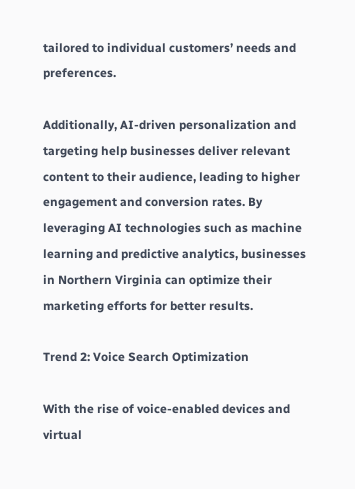tailored to individual customers’ needs and preferences.

Additionally, AI-driven personalization and targeting help businesses deliver relevant content to their audience, leading to higher engagement and conversion rates. By leveraging AI technologies such as machine learning and predictive analytics, businesses in Northern Virginia can optimize their marketing efforts for better results.

Trend 2: Voice Search Optimization

With the rise of voice-enabled devices and virtual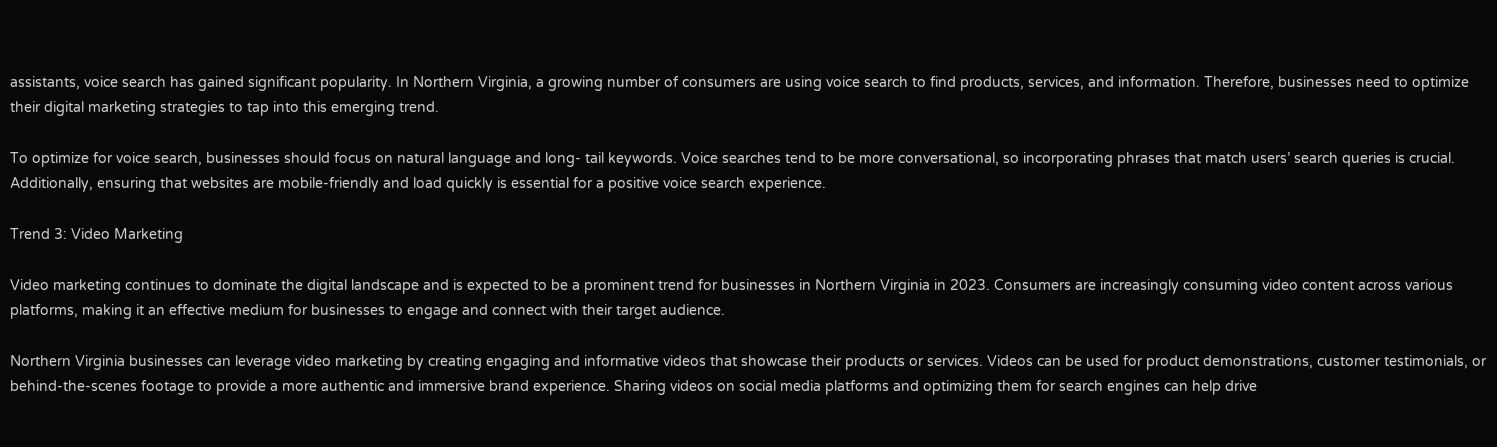assistants, voice search has gained significant popularity. In Northern Virginia, a growing number of consumers are using voice search to find products, services, and information. Therefore, businesses need to optimize their digital marketing strategies to tap into this emerging trend.

To optimize for voice search, businesses should focus on natural language and long- tail keywords. Voice searches tend to be more conversational, so incorporating phrases that match users’ search queries is crucial. Additionally, ensuring that websites are mobile-friendly and load quickly is essential for a positive voice search experience.

Trend 3: Video Marketing

Video marketing continues to dominate the digital landscape and is expected to be a prominent trend for businesses in Northern Virginia in 2023. Consumers are increasingly consuming video content across various platforms, making it an effective medium for businesses to engage and connect with their target audience.

Northern Virginia businesses can leverage video marketing by creating engaging and informative videos that showcase their products or services. Videos can be used for product demonstrations, customer testimonials, or behind-the-scenes footage to provide a more authentic and immersive brand experience. Sharing videos on social media platforms and optimizing them for search engines can help drive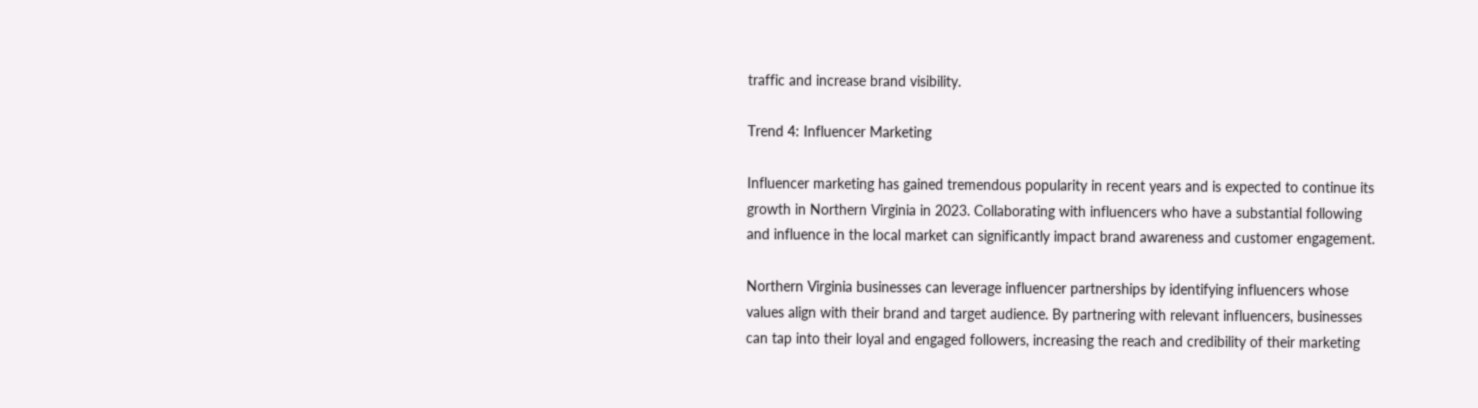traffic and increase brand visibility.

Trend 4: Influencer Marketing

Influencer marketing has gained tremendous popularity in recent years and is expected to continue its growth in Northern Virginia in 2023. Collaborating with influencers who have a substantial following and influence in the local market can significantly impact brand awareness and customer engagement.

Northern Virginia businesses can leverage influencer partnerships by identifying influencers whose values align with their brand and target audience. By partnering with relevant influencers, businesses can tap into their loyal and engaged followers, increasing the reach and credibility of their marketing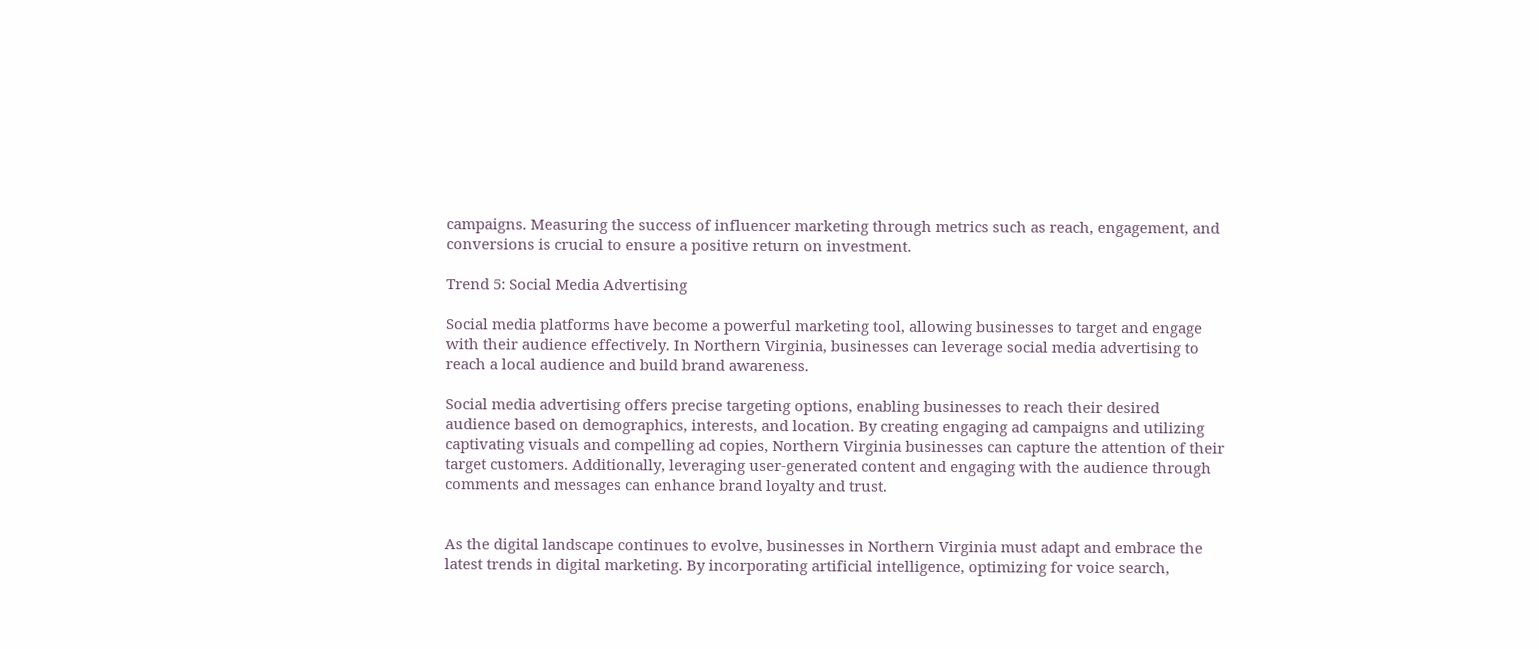campaigns. Measuring the success of influencer marketing through metrics such as reach, engagement, and conversions is crucial to ensure a positive return on investment.

Trend 5: Social Media Advertising

Social media platforms have become a powerful marketing tool, allowing businesses to target and engage with their audience effectively. In Northern Virginia, businesses can leverage social media advertising to reach a local audience and build brand awareness.

Social media advertising offers precise targeting options, enabling businesses to reach their desired audience based on demographics, interests, and location. By creating engaging ad campaigns and utilizing captivating visuals and compelling ad copies, Northern Virginia businesses can capture the attention of their target customers. Additionally, leveraging user-generated content and engaging with the audience through comments and messages can enhance brand loyalty and trust.


As the digital landscape continues to evolve, businesses in Northern Virginia must adapt and embrace the latest trends in digital marketing. By incorporating artificial intelligence, optimizing for voice search,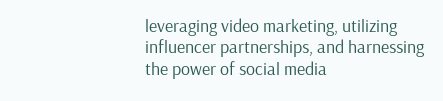leveraging video marketing, utilizing influencer partnerships, and harnessing the power of social media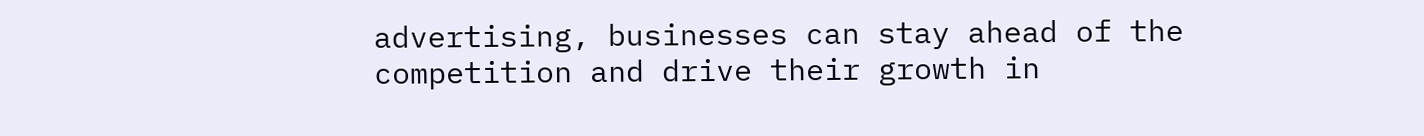advertising, businesses can stay ahead of the competition and drive their growth in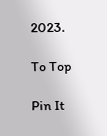2023.

To Top

Pin It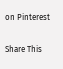on Pinterest

Share This